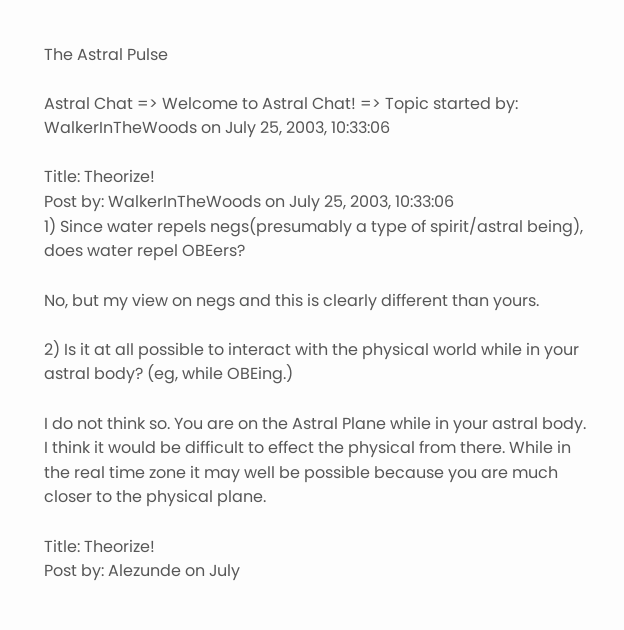The Astral Pulse

Astral Chat => Welcome to Astral Chat! => Topic started by: WalkerInTheWoods on July 25, 2003, 10:33:06

Title: Theorize!
Post by: WalkerInTheWoods on July 25, 2003, 10:33:06
1) Since water repels negs(presumably a type of spirit/astral being), does water repel OBEers?

No, but my view on negs and this is clearly different than yours.

2) Is it at all possible to interact with the physical world while in your astral body? (eg, while OBEing.)

I do not think so. You are on the Astral Plane while in your astral body. I think it would be difficult to effect the physical from there. While in the real time zone it may well be possible because you are much closer to the physical plane.

Title: Theorize!
Post by: Alezunde on July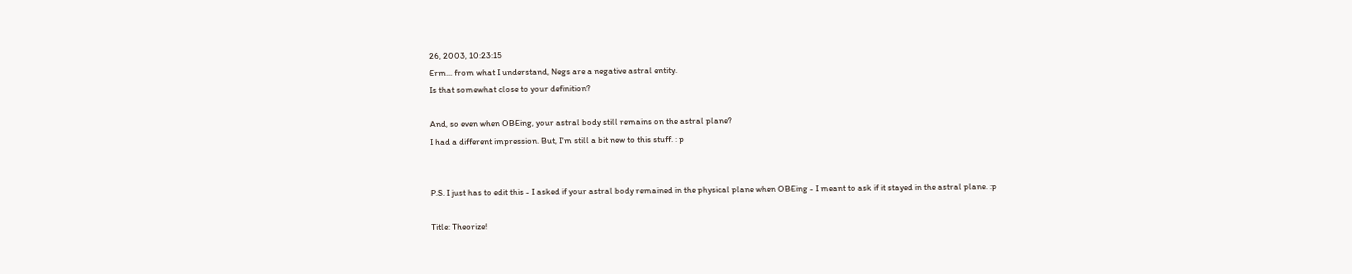26, 2003, 10:23:15
Erm... from what I understand, Negs are a negative astral entity.
Is that somewhat close to your definition?

And, so even when OBEing, your astral body still remains on the astral plane?
I had a different impression. But, I'm still a bit new to this stuff. : p


P.S. I just has to edit this - I asked if your astral body remained in the physical plane when OBEing - I meant to ask if it stayed in the astral plane. :p

Title: Theorize!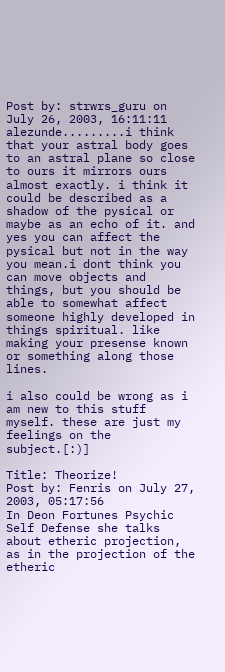Post by: strwrs_guru on July 26, 2003, 16:11:11
alezunde.........i think that your astral body goes to an astral plane so close to ours it mirrors ours almost exactly. i think it could be described as a shadow of the pysical or maybe as an echo of it. and yes you can affect the pysical but not in the way you mean.i dont think you can move objects and things, but you should be able to somewhat affect someone highly developed in things spiritual. like making your presense known or something along those lines.

i also could be wrong as i am new to this stuff myself. these are just my feelings on the subject.[:)]

Title: Theorize!
Post by: Fenris on July 27, 2003, 05:17:56
In Deon Fortunes Psychic Self Defense she talks about etheric projection, as in the projection of the etheric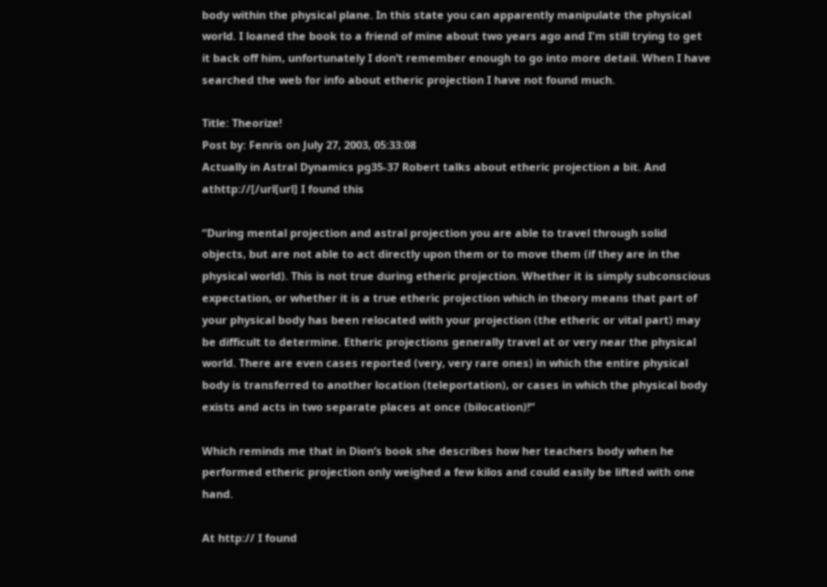body within the physical plane. In this state you can apparently manipulate the physical world. I loaned the book to a friend of mine about two years ago and I'm still trying to get it back off him, unfortunately I don’t remember enough to go into more detail. When I have searched the web for info about etheric projection I have not found much.

Title: Theorize!
Post by: Fenris on July 27, 2003, 05:33:08
Actually in Astral Dynamics pg35-37 Robert talks about etheric projection a bit. And athttp://[/url[url] I found this

“During mental projection and astral projection you are able to travel through solid objects, but are not able to act directly upon them or to move them (if they are in the physical world). This is not true during etheric projection. Whether it is simply subconscious expectation, or whether it is a true etheric projection which in theory means that part of your physical body has been relocated with your projection (the etheric or vital part) may be difficult to determine. Etheric projections generally travel at or very near the physical world. There are even cases reported (very, very rare ones) in which the entire physical body is transferred to another location (teleportation), or cases in which the physical body exists and acts in two separate places at once (bilocation)!”

Which reminds me that in Dion’s book she describes how her teachers body when he performed etheric projection only weighed a few kilos and could easily be lifted with one hand.

At http:// I found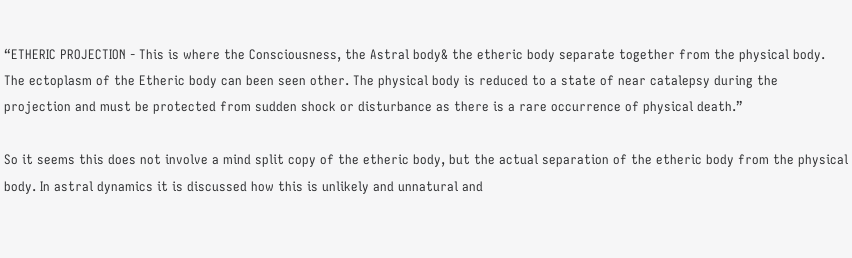“ETHERIC PROJECTION - This is where the Consciousness, the Astral body& the etheric body separate together from the physical body. The ectoplasm of the Etheric body can been seen other. The physical body is reduced to a state of near catalepsy during the projection and must be protected from sudden shock or disturbance as there is a rare occurrence of physical death.”

So it seems this does not involve a mind split copy of the etheric body, but the actual separation of the etheric body from the physical body. In astral dynamics it is discussed how this is unlikely and unnatural and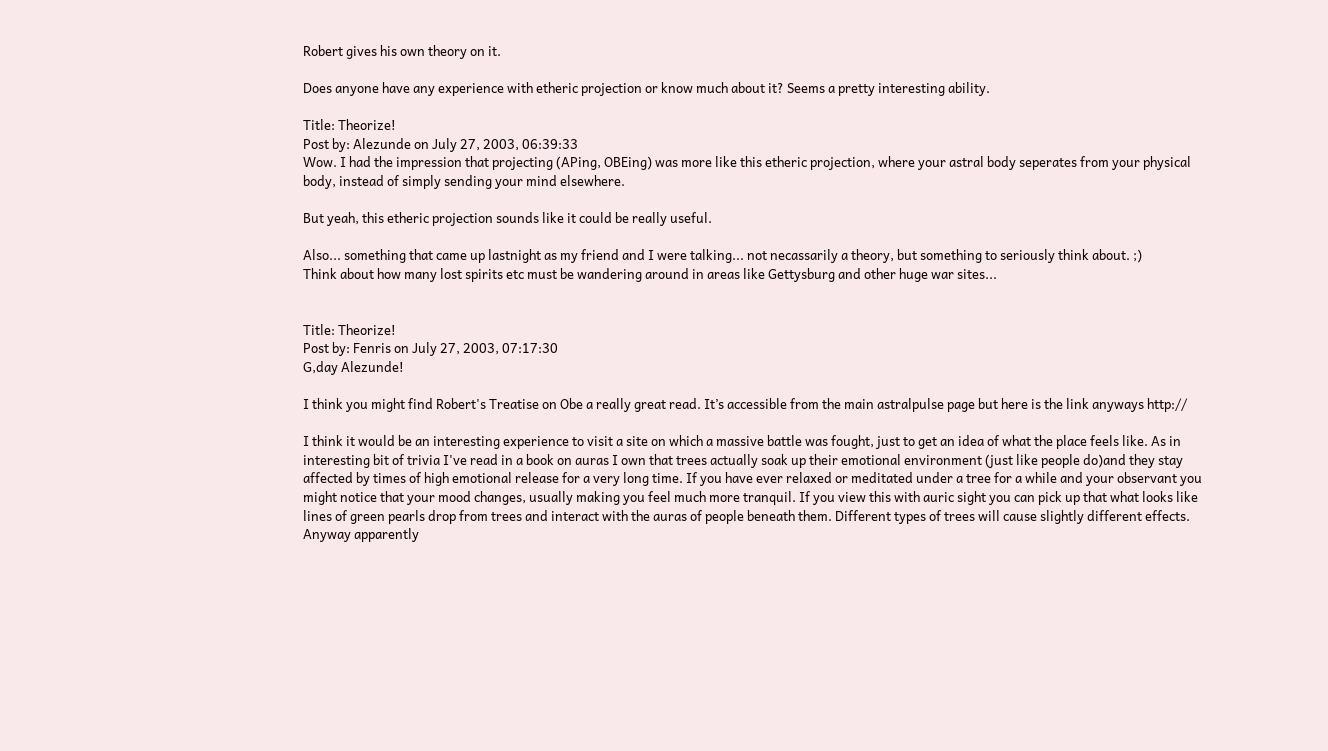Robert gives his own theory on it.

Does anyone have any experience with etheric projection or know much about it? Seems a pretty interesting ability.

Title: Theorize!
Post by: Alezunde on July 27, 2003, 06:39:33
Wow. I had the impression that projecting (APing, OBEing) was more like this etheric projection, where your astral body seperates from your physical body, instead of simply sending your mind elsewhere.

But yeah, this etheric projection sounds like it could be really useful.

Also... something that came up lastnight as my friend and I were talking... not necassarily a theory, but something to seriously think about. ;)
Think about how many lost spirits etc must be wandering around in areas like Gettysburg and other huge war sites...


Title: Theorize!
Post by: Fenris on July 27, 2003, 07:17:30
G,day Alezunde!

I think you might find Robert's Treatise on Obe a really great read. It’s accessible from the main astralpulse page but here is the link anyways http://

I think it would be an interesting experience to visit a site on which a massive battle was fought, just to get an idea of what the place feels like. As in interesting bit of trivia I've read in a book on auras I own that trees actually soak up their emotional environment (just like people do)and they stay affected by times of high emotional release for a very long time. If you have ever relaxed or meditated under a tree for a while and your observant you might notice that your mood changes, usually making you feel much more tranquil. If you view this with auric sight you can pick up that what looks like lines of green pearls drop from trees and interact with the auras of people beneath them. Different types of trees will cause slightly different effects. Anyway apparently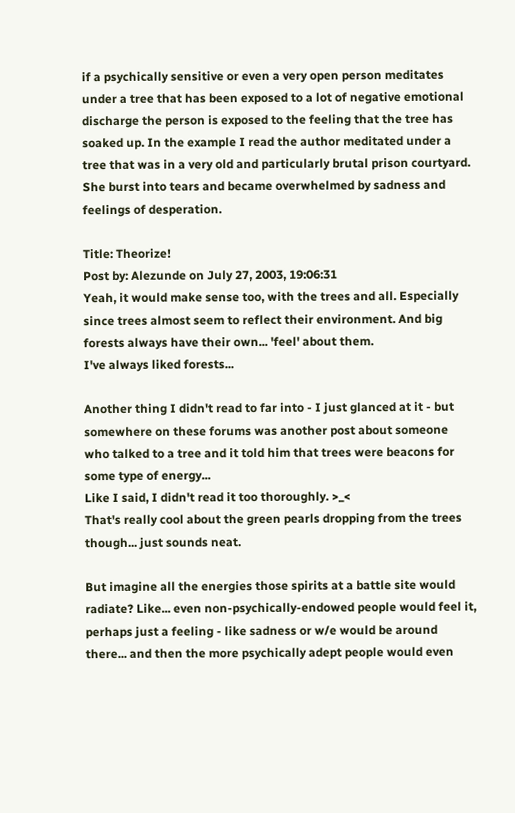if a psychically sensitive or even a very open person meditates under a tree that has been exposed to a lot of negative emotional discharge the person is exposed to the feeling that the tree has soaked up. In the example I read the author meditated under a tree that was in a very old and particularly brutal prison courtyard. She burst into tears and became overwhelmed by sadness and feelings of desperation.

Title: Theorize!
Post by: Alezunde on July 27, 2003, 19:06:31
Yeah, it would make sense too, with the trees and all. Especially since trees almost seem to reflect their environment. And big forests always have their own... 'feel' about them.
I've always liked forests...

Another thing I didn't read to far into - I just glanced at it - but somewhere on these forums was another post about someone who talked to a tree and it told him that trees were beacons for some type of energy...
Like I said, I didn't read it too thoroughly. >_<
That's really cool about the green pearls dropping from the trees though... just sounds neat.

But imagine all the energies those spirits at a battle site would radiate? Like... even non-psychically-endowed people would feel it, perhaps just a feeling - like sadness or w/e would be around there... and then the more psychically adept people would even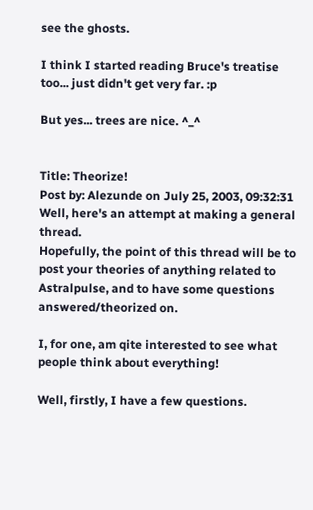see the ghosts.

I think I started reading Bruce's treatise too... just didn't get very far. :p

But yes... trees are nice. ^_^


Title: Theorize!
Post by: Alezunde on July 25, 2003, 09:32:31
Well, here's an attempt at making a general thread.
Hopefully, the point of this thread will be to post your theories of anything related to Astralpulse, and to have some questions answered/theorized on.

I, for one, am qite interested to see what people think about everything!

Well, firstly, I have a few questions.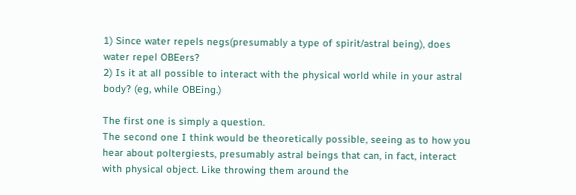1) Since water repels negs(presumably a type of spirit/astral being), does water repel OBEers?
2) Is it at all possible to interact with the physical world while in your astral body? (eg, while OBEing.)

The first one is simply a question.
The second one I think would be theoretically possible, seeing as to how you hear about poltergiests, presumably astral beings that can, in fact, interact with physical object. Like throwing them around the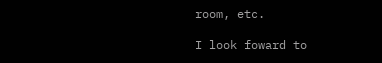room, etc.

I look foward to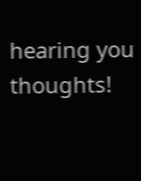hearing you thoughts!